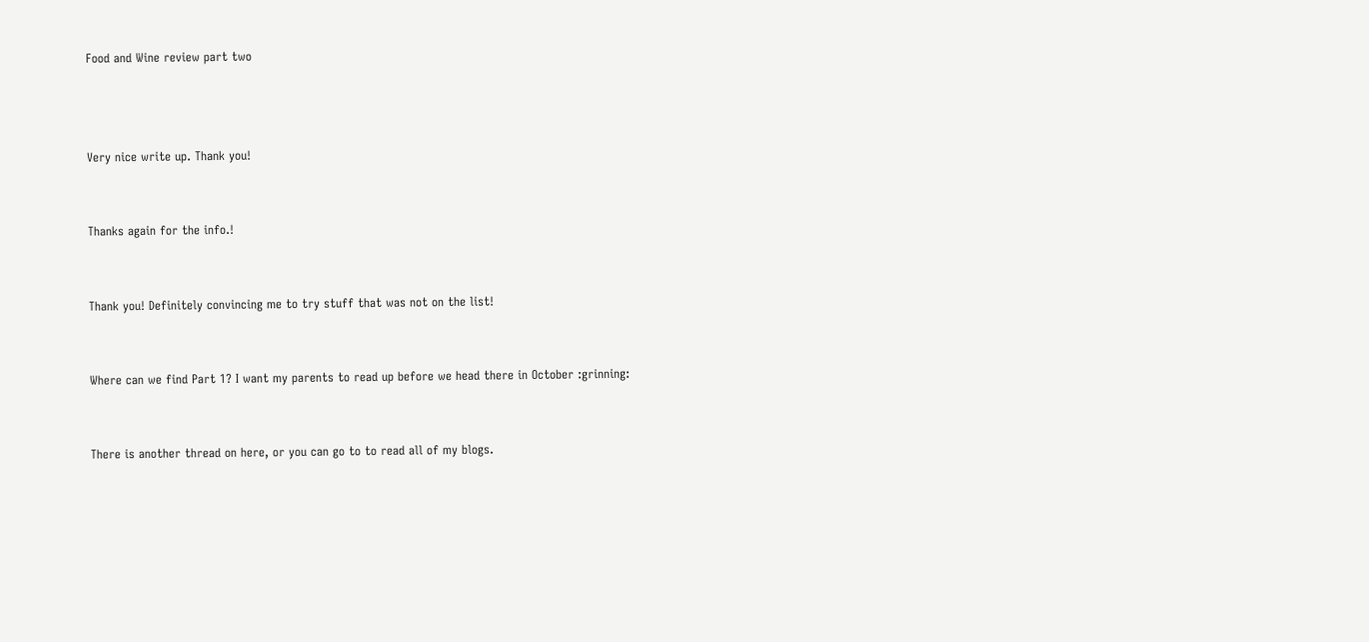Food and Wine review part two



Very nice write up. Thank you!


Thanks again for the info.!


Thank you! Definitely convincing me to try stuff that was not on the list!


Where can we find Part 1? I want my parents to read up before we head there in October :grinning:


There is another thread on here, or you can go to to read all of my blogs.